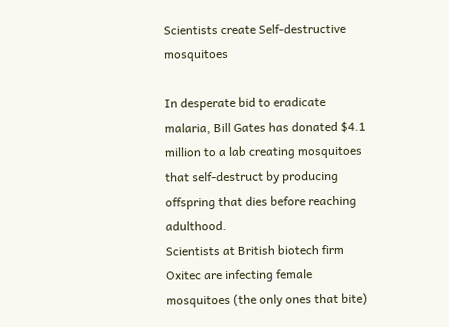Scientists create Self-destructive mosquitoes

In desperate bid to eradicate malaria, Bill Gates has donated $4.1 million to a lab creating mosquitoes that self-destruct by producing offspring that dies before reaching adulthood.
Scientists at British biotech firm Oxitec are infecting female mosquitoes (the only ones that bite)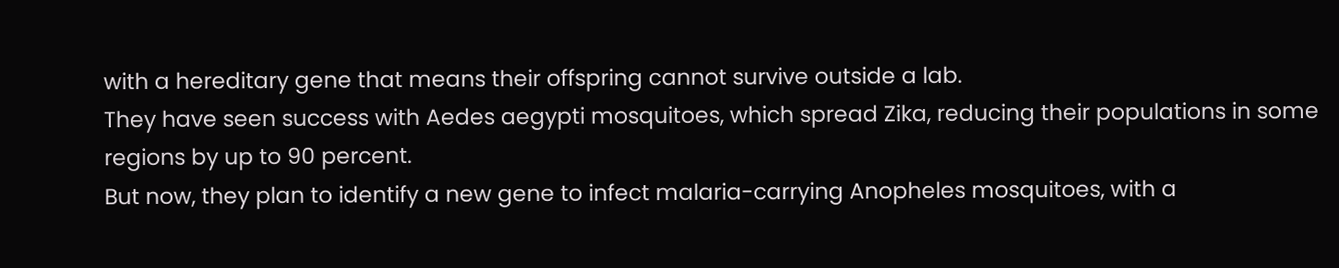with a hereditary gene that means their offspring cannot survive outside a lab.
They have seen success with Aedes aegypti mosquitoes, which spread Zika, reducing their populations in some regions by up to 90 percent.
But now, they plan to identify a new gene to infect malaria-carrying Anopheles mosquitoes, with a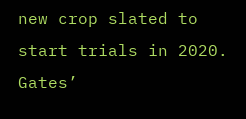new crop slated to start trials in 2020.
Gates’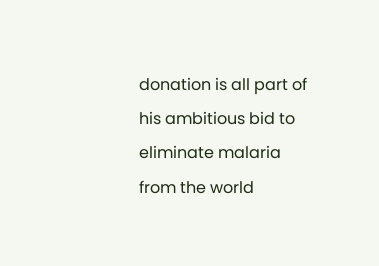donation is all part of his ambitious bid to eliminate malaria from the world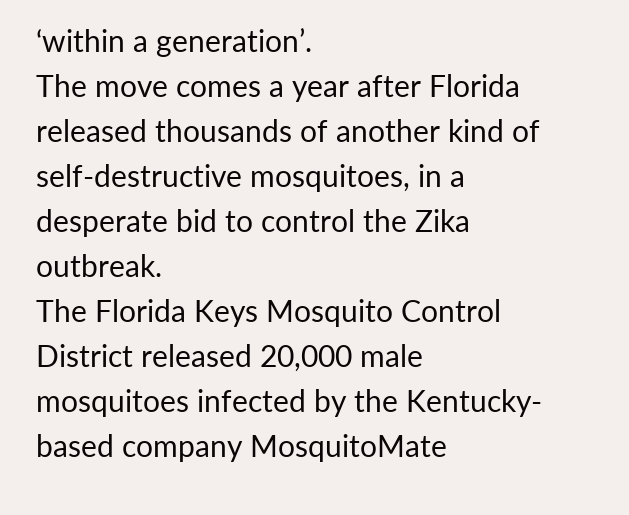‘within a generation’.
The move comes a year after Florida released thousands of another kind of self-destructive mosquitoes, in a desperate bid to control the Zika outbreak.
The Florida Keys Mosquito Control District released 20,000 male mosquitoes infected by the Kentucky-based company MosquitoMate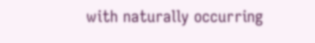with naturally occurring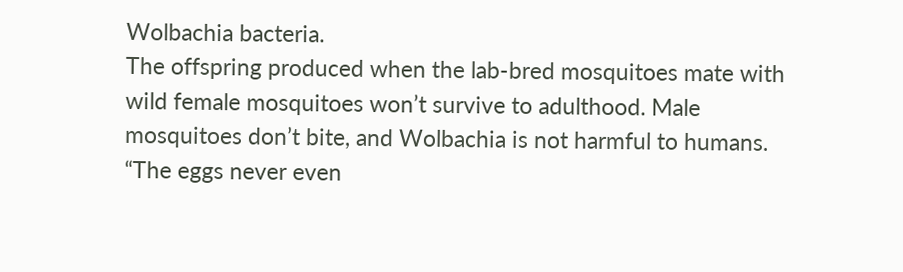Wolbachia bacteria.
The offspring produced when the lab-bred mosquitoes mate with wild female mosquitoes won’t survive to adulthood. Male mosquitoes don’t bite, and Wolbachia is not harmful to humans.
“The eggs never even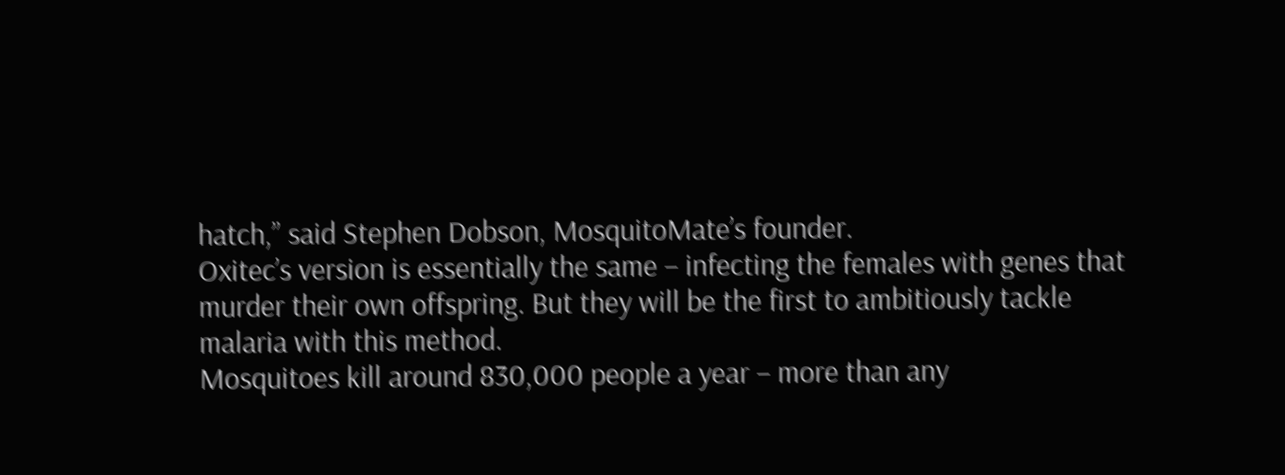hatch,” said Stephen Dobson, MosquitoMate’s founder.
Oxitec’s version is essentially the same – infecting the females with genes that murder their own offspring. But they will be the first to ambitiously tackle malaria with this method.
Mosquitoes kill around 830,000 people a year – more than any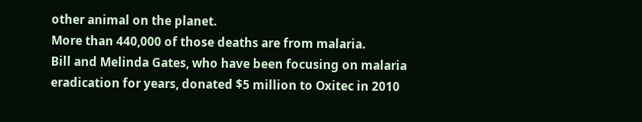other animal on the planet.
More than 440,000 of those deaths are from malaria.
Bill and Melinda Gates, who have been focusing on malaria eradication for years, donated $5 million to Oxitec in 2010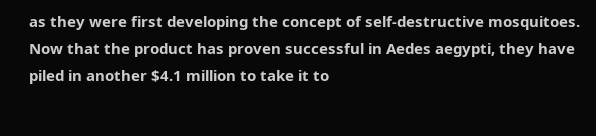as they were first developing the concept of self-destructive mosquitoes.
Now that the product has proven successful in Aedes aegypti, they have piled in another $4.1 million to take it to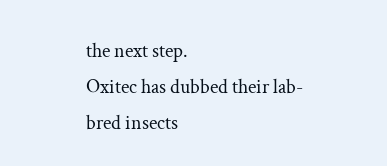the next step.
Oxitec has dubbed their lab-bred insects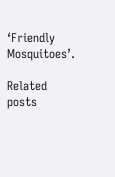‘Friendly Mosquitoes’.

Related posts